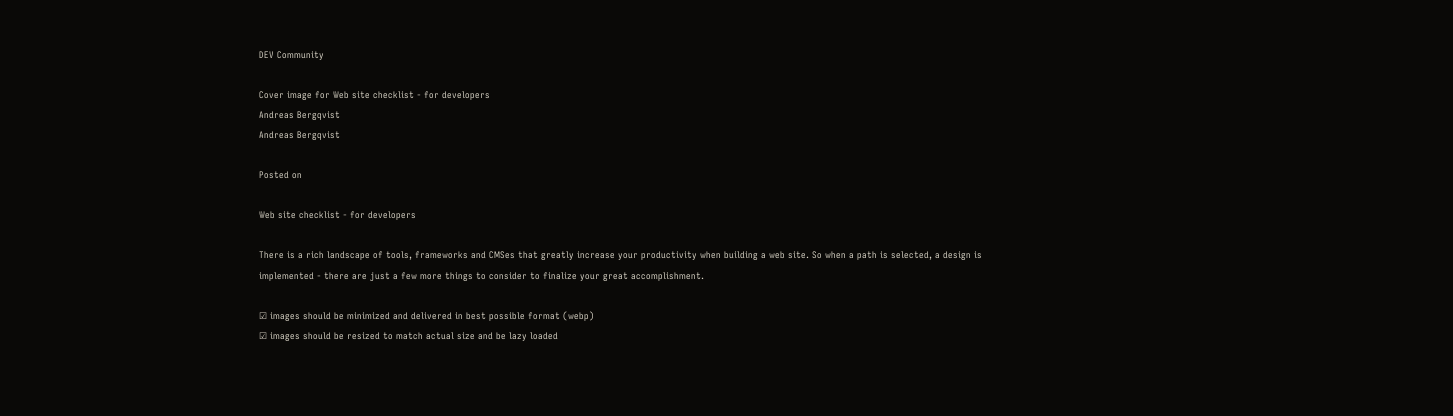DEV Community

Cover image for Web site checklist - for developers
Andreas Bergqvist
Andreas Bergqvist

Posted on

Web site checklist - for developers

There is a rich landscape of tools, frameworks and CMSes that greatly increase your productivity when building a web site. So when a path is selected, a design is implemented - there are just a few more things to consider to finalize your great accomplishment.

☑ images should be minimized and delivered in best possible format (webp)
☑ images should be resized to match actual size and be lazy loaded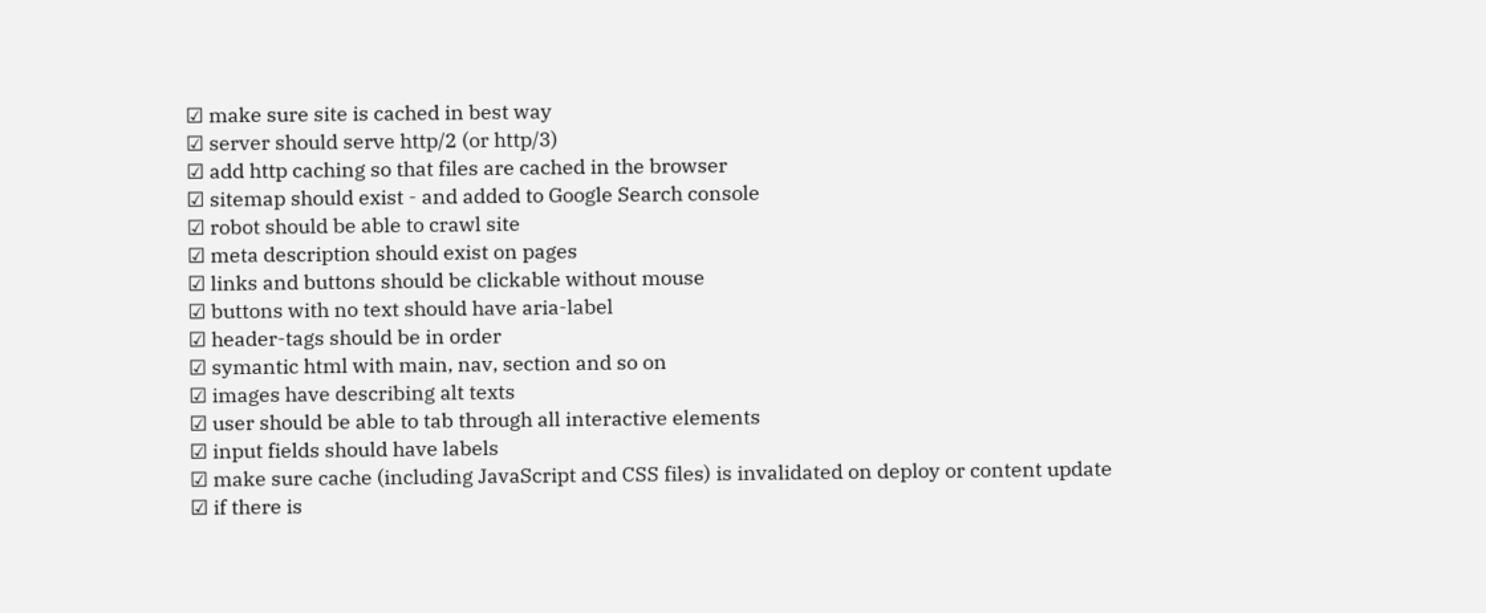☑ make sure site is cached in best way
☑ server should serve http/2 (or http/3)
☑ add http caching so that files are cached in the browser
☑ sitemap should exist - and added to Google Search console
☑ robot should be able to crawl site
☑ meta description should exist on pages
☑ links and buttons should be clickable without mouse
☑ buttons with no text should have aria-label
☑ header-tags should be in order
☑ symantic html with main, nav, section and so on
☑ images have describing alt texts
☑ user should be able to tab through all interactive elements
☑ input fields should have labels
☑ make sure cache (including JavaScript and CSS files) is invalidated on deploy or content update
☑ if there is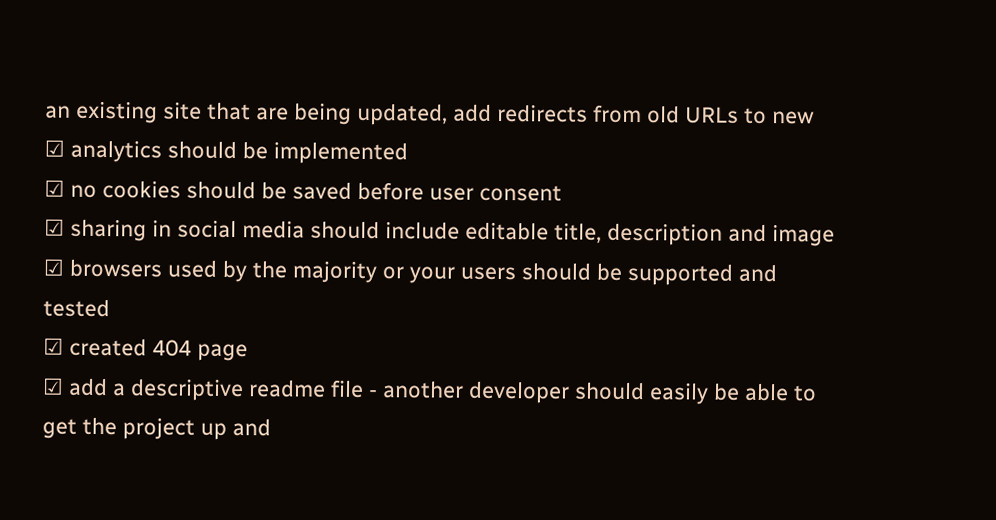an existing site that are being updated, add redirects from old URLs to new
☑ analytics should be implemented
☑ no cookies should be saved before user consent
☑ sharing in social media should include editable title, description and image
☑ browsers used by the majority or your users should be supported and tested
☑ created 404 page
☑ add a descriptive readme file - another developer should easily be able to get the project up and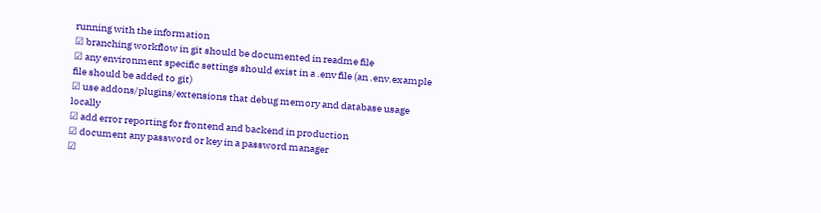running with the information
☑ branching workflow in git should be documented in readme file
☑ any environment specific settings should exist in a .env file (an .env.example file should be added to git)
☑ use addons/plugins/extensions that debug memory and database usage locally
☑ add error reporting for frontend and backend in production
☑ document any password or key in a password manager
☑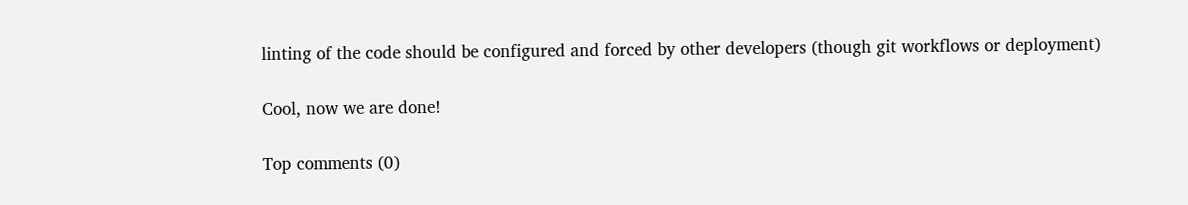linting of the code should be configured and forced by other developers (though git workflows or deployment)

Cool, now we are done!

Top comments (0)